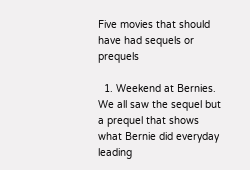Five movies that should have had sequels or prequels

  1. Weekend at Bernies. We all saw the sequel but a prequel that shows what Bernie did everyday leading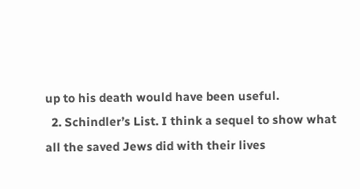up to his death would have been useful.
  2. Schindler’s List. I think a sequel to show what all the saved Jews did with their lives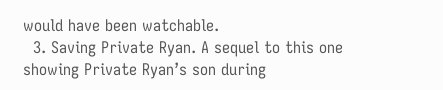would have been watchable.
  3. Saving Private Ryan. A sequel to this one showing Private Ryan’s son during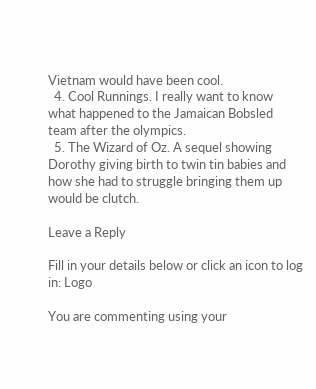Vietnam would have been cool.
  4. Cool Runnings. I really want to know what happened to the Jamaican Bobsled team after the olympics.
  5. The Wizard of Oz. A sequel showing Dorothy giving birth to twin tin babies and how she had to struggle bringing them up would be clutch.

Leave a Reply

Fill in your details below or click an icon to log in: Logo

You are commenting using your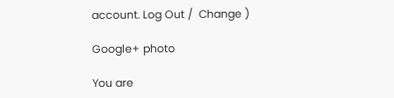account. Log Out /  Change )

Google+ photo

You are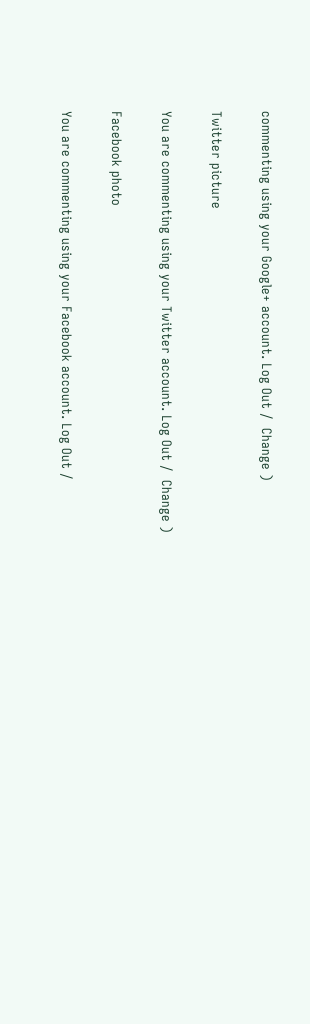commenting using your Google+ account. Log Out /  Change )

Twitter picture

You are commenting using your Twitter account. Log Out /  Change )

Facebook photo

You are commenting using your Facebook account. Log Out /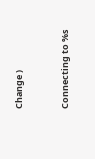Change )


Connecting to %s